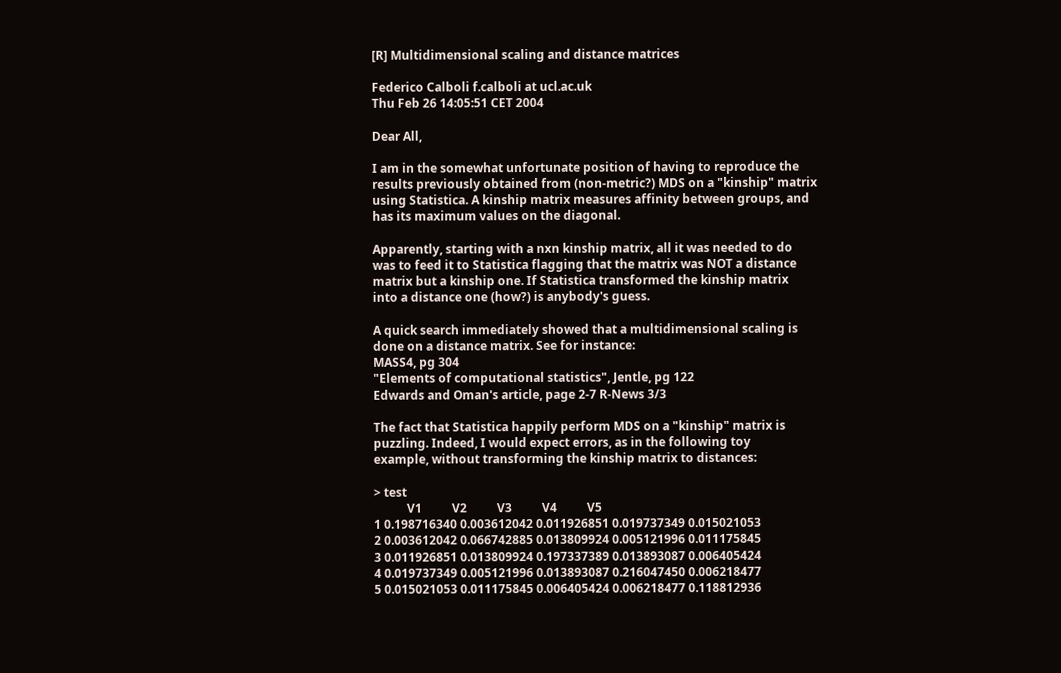[R] Multidimensional scaling and distance matrices

Federico Calboli f.calboli at ucl.ac.uk
Thu Feb 26 14:05:51 CET 2004

Dear All,

I am in the somewhat unfortunate position of having to reproduce the
results previously obtained from (non-metric?) MDS on a "kinship" matrix
using Statistica. A kinship matrix measures affinity between groups, and
has its maximum values on the diagonal.

Apparently, starting with a nxn kinship matrix, all it was needed to do
was to feed it to Statistica flagging that the matrix was NOT a distance
matrix but a kinship one. If Statistica transformed the kinship matrix
into a distance one (how?) is anybody's guess.

A quick search immediately showed that a multidimensional scaling is
done on a distance matrix. See for instance:
MASS4, pg 304
"Elements of computational statistics", Jentle, pg 122
Edwards and Oman's article, page 2-7 R-News 3/3

The fact that Statistica happily perform MDS on a "kinship" matrix is
puzzling. Indeed, I would expect errors, as in the following toy
example, without transforming the kinship matrix to distances:

> test
           V1          V2          V3          V4          V5
1 0.198716340 0.003612042 0.011926851 0.019737349 0.015021053
2 0.003612042 0.066742885 0.013809924 0.005121996 0.011175845
3 0.011926851 0.013809924 0.197337389 0.013893087 0.006405424
4 0.019737349 0.005121996 0.013893087 0.216047450 0.006218477
5 0.015021053 0.011175845 0.006405424 0.006218477 0.118812936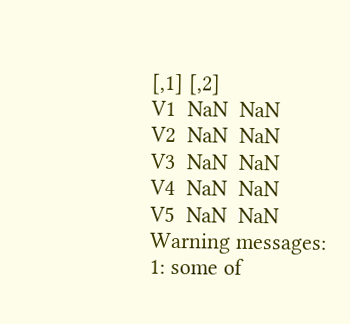[,1] [,2]
V1  NaN  NaN
V2  NaN  NaN
V3  NaN  NaN
V4  NaN  NaN
V5  NaN  NaN
Warning messages:
1: some of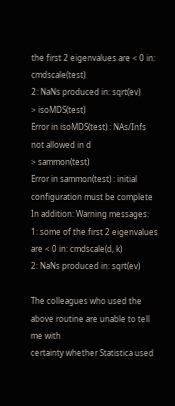the first 2 eigenvalues are < 0 in: cmdscale(test)
2: NaNs produced in: sqrt(ev)
> isoMDS(test)
Error in isoMDS(test) : NAs/Infs not allowed in d
> sammon(test)
Error in sammon(test) : initial configuration must be complete
In addition: Warning messages:
1: some of the first 2 eigenvalues are < 0 in: cmdscale(d, k)
2: NaNs produced in: sqrt(ev)

The colleagues who used the above routine are unable to tell me with
certainty whether Statistica used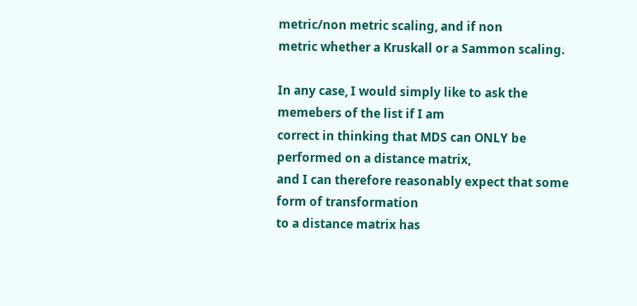metric/non metric scaling, and if non
metric whether a Kruskall or a Sammon scaling.

In any case, I would simply like to ask the memebers of the list if I am
correct in thinking that MDS can ONLY be performed on a distance matrix,
and I can therefore reasonably expect that some form of transformation
to a distance matrix has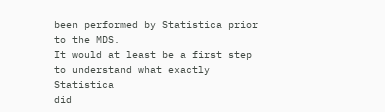been performed by Statistica prior to the MDS.
It would at least be a first step to understand what exactly Statistica
did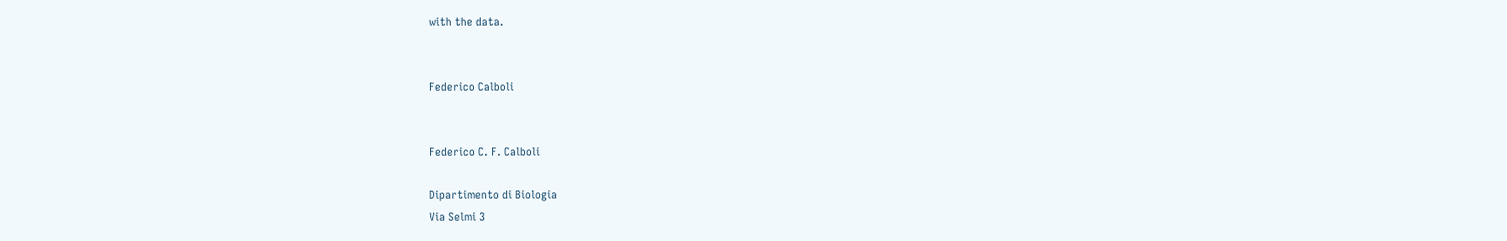with the data.


Federico Calboli


Federico C. F. Calboli

Dipartimento di Biologia
Via Selmi 3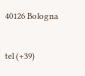40126 Bologna

tel (+39)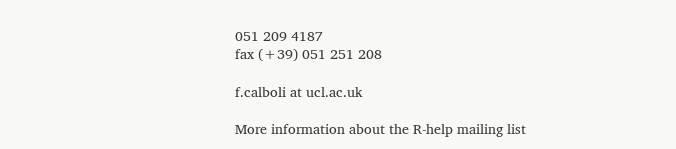051 209 4187
fax (+39) 051 251 208

f.calboli at ucl.ac.uk

More information about the R-help mailing list